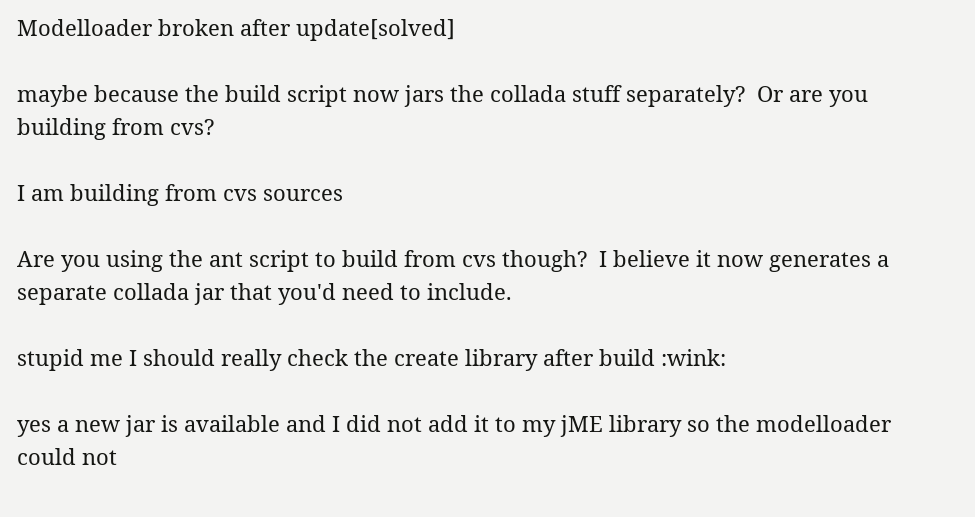Modelloader broken after update[solved]

maybe because the build script now jars the collada stuff separately?  Or are you building from cvs?

I am building from cvs sources

Are you using the ant script to build from cvs though?  I believe it now generates a separate collada jar that you'd need to include.

stupid me I should really check the create library after build :wink:

yes a new jar is available and I did not add it to my jME library so the modelloader could not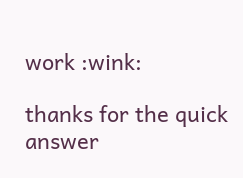work :wink:

thanks for the quick answer